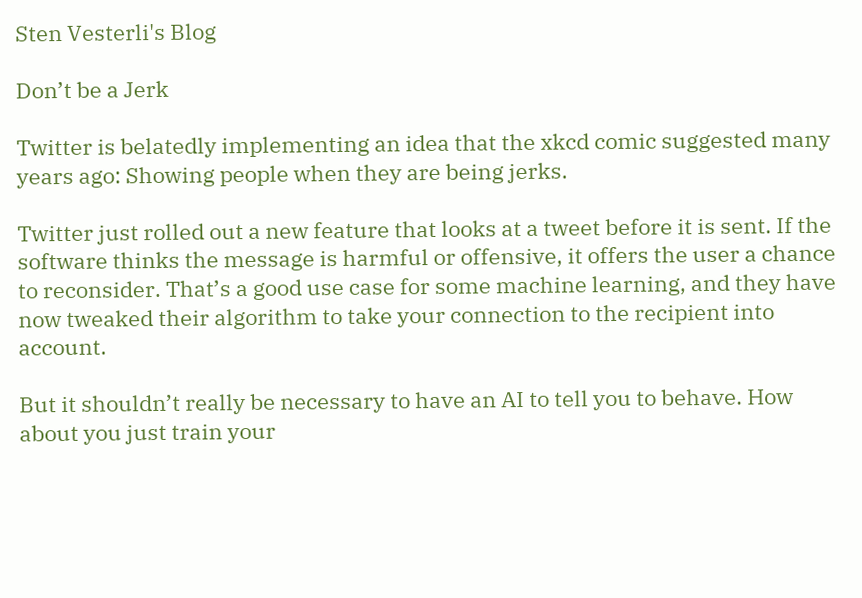Sten Vesterli's Blog

Don’t be a Jerk

Twitter is belatedly implementing an idea that the xkcd comic suggested many years ago: Showing people when they are being jerks.

Twitter just rolled out a new feature that looks at a tweet before it is sent. If the software thinks the message is harmful or offensive, it offers the user a chance to reconsider. That’s a good use case for some machine learning, and they have now tweaked their algorithm to take your connection to the recipient into account.

But it shouldn’t really be necessary to have an AI to tell you to behave. How about you just train your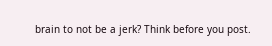brain to not be a jerk? Think before you post.